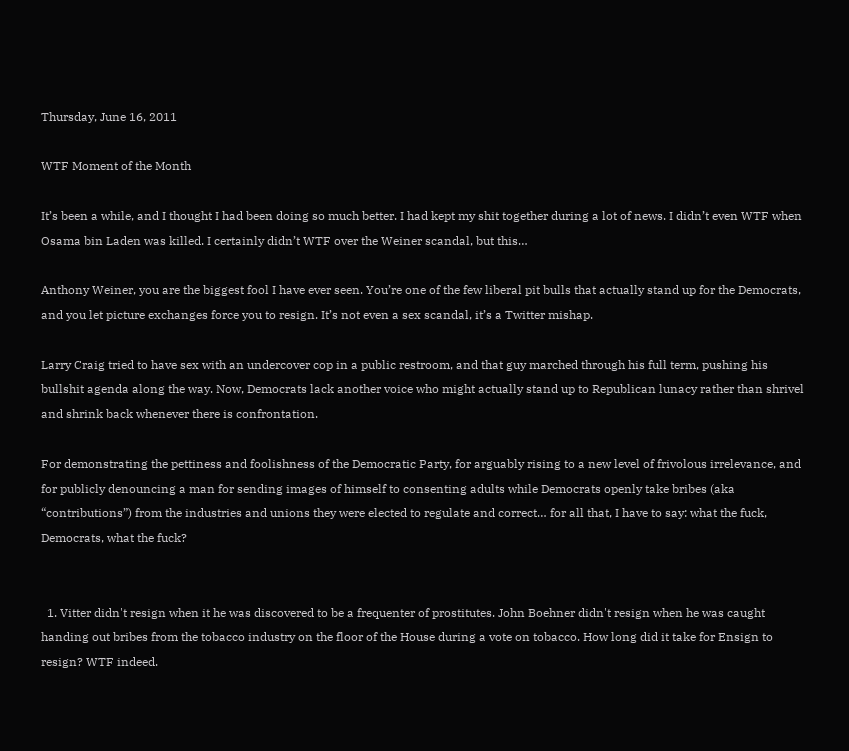Thursday, June 16, 2011

WTF Moment of the Month

It’s been a while, and I thought I had been doing so much better. I had kept my shit together during a lot of news. I didn’t even WTF when Osama bin Laden was killed. I certainly didn’t WTF over the Weiner scandal, but this…

Anthony Weiner, you are the biggest fool I have ever seen. You’re one of the few liberal pit bulls that actually stand up for the Democrats, and you let picture exchanges force you to resign. It’s not even a sex scandal, it’s a Twitter mishap.

Larry Craig tried to have sex with an undercover cop in a public restroom, and that guy marched through his full term, pushing his bullshit agenda along the way. Now, Democrats lack another voice who might actually stand up to Republican lunacy rather than shrivel and shrink back whenever there is confrontation.

For demonstrating the pettiness and foolishness of the Democratic Party, for arguably rising to a new level of frivolous irrelevance, and for publicly denouncing a man for sending images of himself to consenting adults while Democrats openly take bribes (aka “contributions”) from the industries and unions they were elected to regulate and correct… for all that, I have to say: what the fuck, Democrats, what the fuck?


  1. Vitter didn't resign when it he was discovered to be a frequenter of prostitutes. John Boehner didn't resign when he was caught handing out bribes from the tobacco industry on the floor of the House during a vote on tobacco. How long did it take for Ensign to resign? WTF indeed.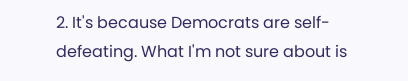2. It's because Democrats are self-defeating. What I'm not sure about is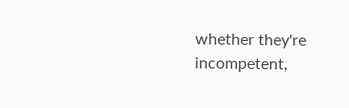whether they're incompetent,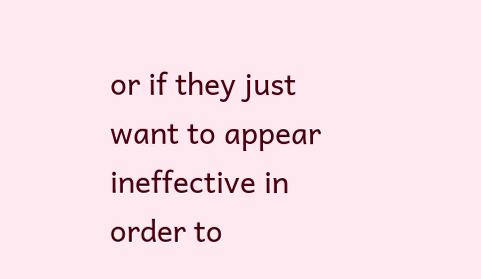or if they just want to appear ineffective in order to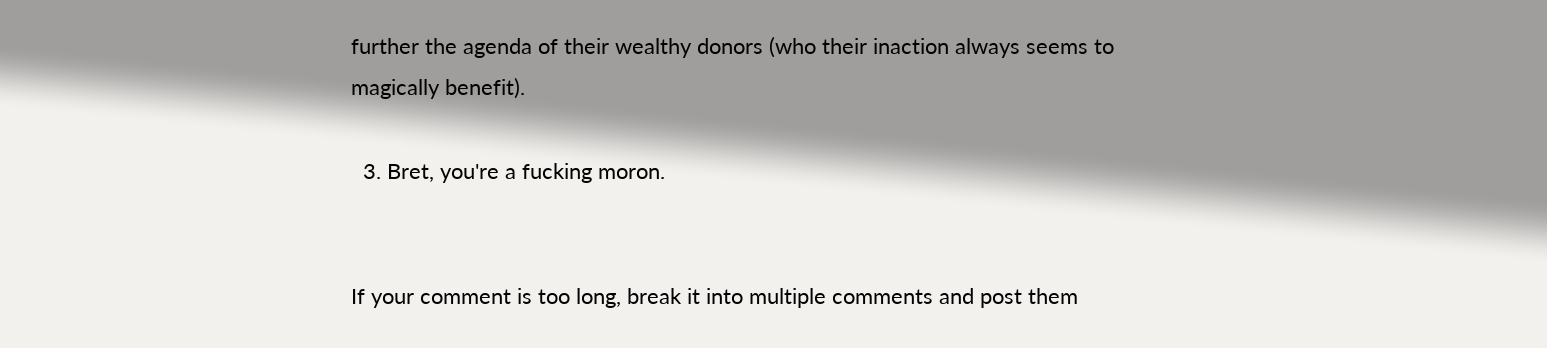further the agenda of their wealthy donors (who their inaction always seems to magically benefit).

  3. Bret, you're a fucking moron.


If your comment is too long, break it into multiple comments and post them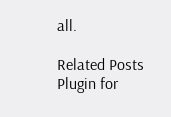all.

Related Posts Plugin for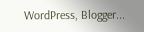WordPress, Blogger...